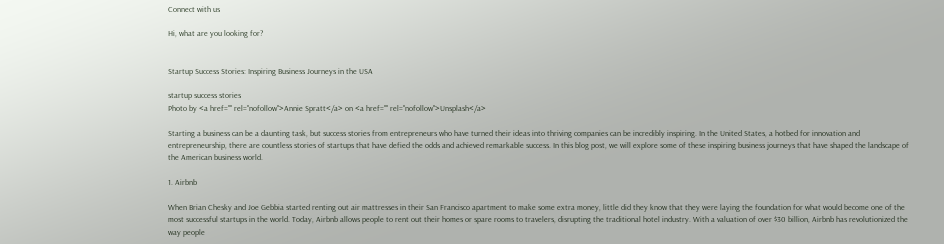Connect with us

Hi, what are you looking for?


Startup Success Stories: Inspiring Business Journeys in the USA

startup success stories
Photo by <a href="" rel="nofollow">Annie Spratt</a> on <a href="" rel="nofollow">Unsplash</a>

Starting a business can be a daunting task, but success stories from entrepreneurs who have turned their ideas into thriving companies can be incredibly inspiring. In the United States, a hotbed for innovation and entrepreneurship, there are countless stories of startups that have defied the odds and achieved remarkable success. In this blog post, we will explore some of these inspiring business journeys that have shaped the landscape of the American business world.

1. Airbnb

When Brian Chesky and Joe Gebbia started renting out air mattresses in their San Francisco apartment to make some extra money, little did they know that they were laying the foundation for what would become one of the most successful startups in the world. Today, Airbnb allows people to rent out their homes or spare rooms to travelers, disrupting the traditional hotel industry. With a valuation of over $30 billion, Airbnb has revolutionized the way people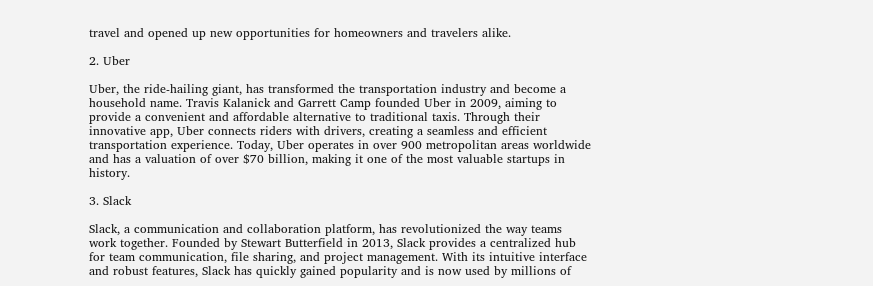travel and opened up new opportunities for homeowners and travelers alike.

2. Uber

Uber, the ride-hailing giant, has transformed the transportation industry and become a household name. Travis Kalanick and Garrett Camp founded Uber in 2009, aiming to provide a convenient and affordable alternative to traditional taxis. Through their innovative app, Uber connects riders with drivers, creating a seamless and efficient transportation experience. Today, Uber operates in over 900 metropolitan areas worldwide and has a valuation of over $70 billion, making it one of the most valuable startups in history.

3. Slack

Slack, a communication and collaboration platform, has revolutionized the way teams work together. Founded by Stewart Butterfield in 2013, Slack provides a centralized hub for team communication, file sharing, and project management. With its intuitive interface and robust features, Slack has quickly gained popularity and is now used by millions of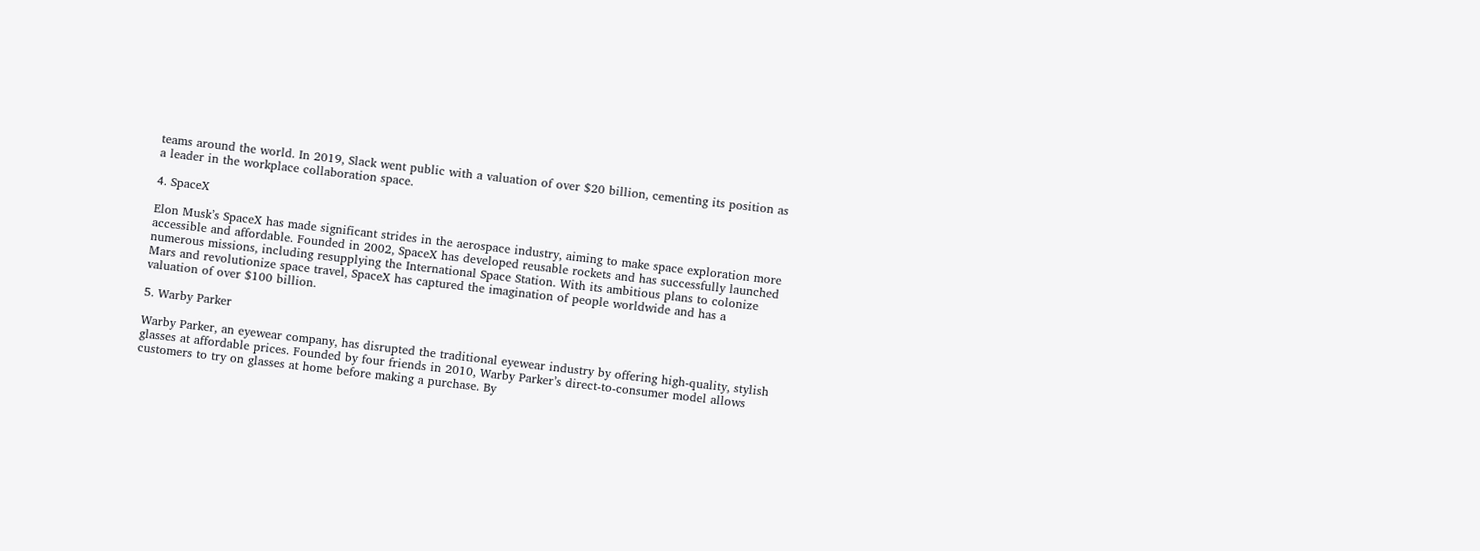teams around the world. In 2019, Slack went public with a valuation of over $20 billion, cementing its position as a leader in the workplace collaboration space.

4. SpaceX

Elon Musk’s SpaceX has made significant strides in the aerospace industry, aiming to make space exploration more accessible and affordable. Founded in 2002, SpaceX has developed reusable rockets and has successfully launched numerous missions, including resupplying the International Space Station. With its ambitious plans to colonize Mars and revolutionize space travel, SpaceX has captured the imagination of people worldwide and has a valuation of over $100 billion.

5. Warby Parker

Warby Parker, an eyewear company, has disrupted the traditional eyewear industry by offering high-quality, stylish glasses at affordable prices. Founded by four friends in 2010, Warby Parker’s direct-to-consumer model allows customers to try on glasses at home before making a purchase. By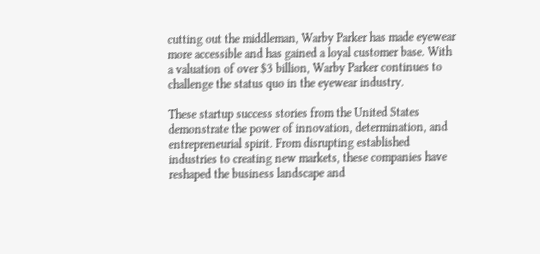cutting out the middleman, Warby Parker has made eyewear more accessible and has gained a loyal customer base. With a valuation of over $3 billion, Warby Parker continues to challenge the status quo in the eyewear industry.

These startup success stories from the United States demonstrate the power of innovation, determination, and entrepreneurial spirit. From disrupting established industries to creating new markets, these companies have reshaped the business landscape and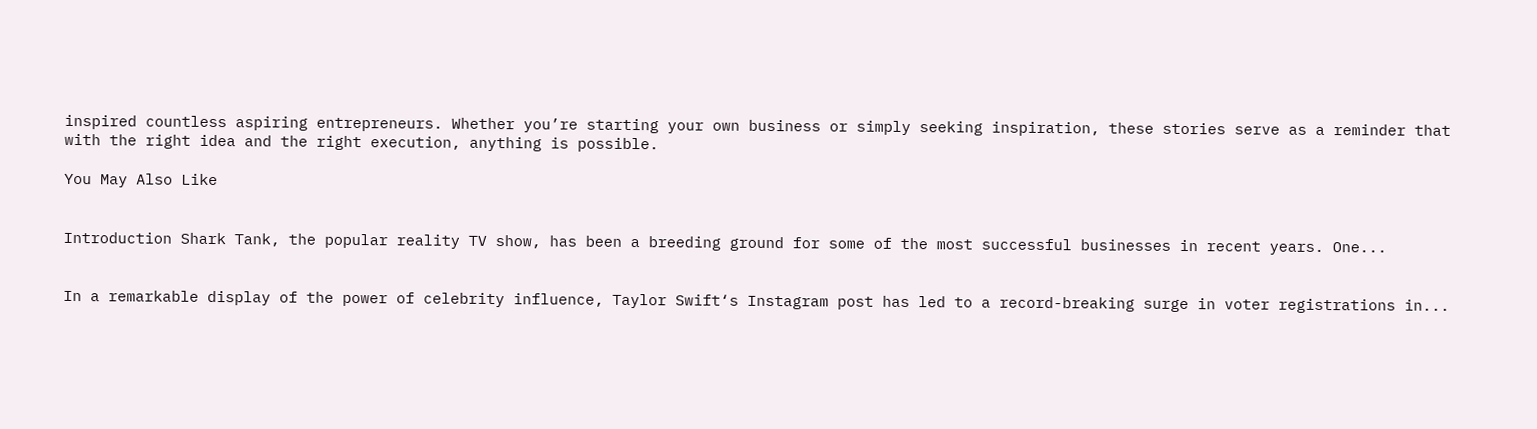inspired countless aspiring entrepreneurs. Whether you’re starting your own business or simply seeking inspiration, these stories serve as a reminder that with the right idea and the right execution, anything is possible.

You May Also Like


Introduction Shark Tank, the popular reality TV show, has been a breeding ground for some of the most successful businesses in recent years. One...


In a remarkable display of the power of celebrity influence, Taylor Swift‘s Instagram post has led to a record-breaking surge in voter registrations in...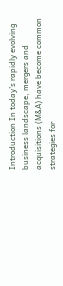Introduction In today’s rapidly evolving business landscape, mergers and acquisitions (M&A) have become common strategies for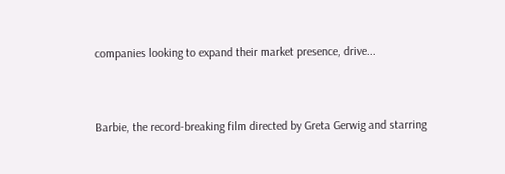companies looking to expand their market presence, drive...


Barbie, the record-breaking film directed by Greta Gerwig and starring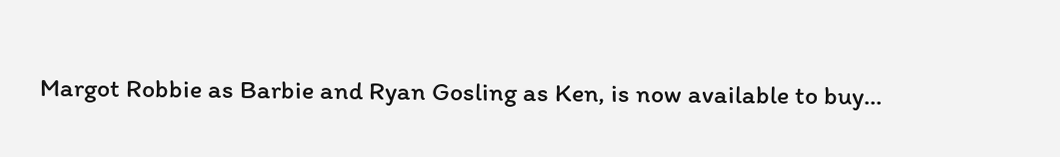Margot Robbie as Barbie and Ryan Gosling as Ken, is now available to buy...